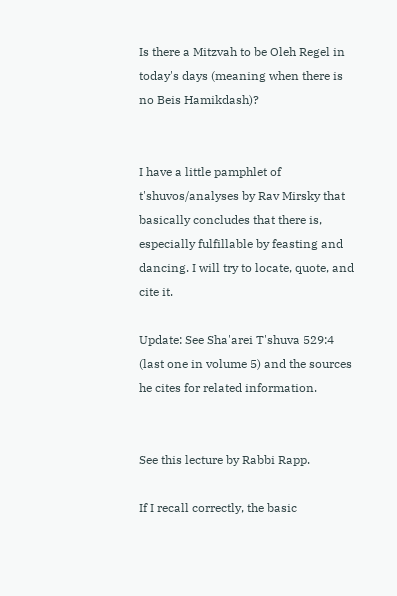Is there a Mitzvah to be Oleh Regel in today's days (meaning when there is no Beis Hamikdash)?


I have a little pamphlet of t'shuvos/analyses by Rav Mirsky that basically concludes that there is, especially fulfillable by feasting and dancing. I will try to locate, quote, and cite it.

Update: See Sha'arei T'shuva 529:4 (last one in volume 5) and the sources he cites for related information.


See this lecture by Rabbi Rapp.

If I recall correctly, the basic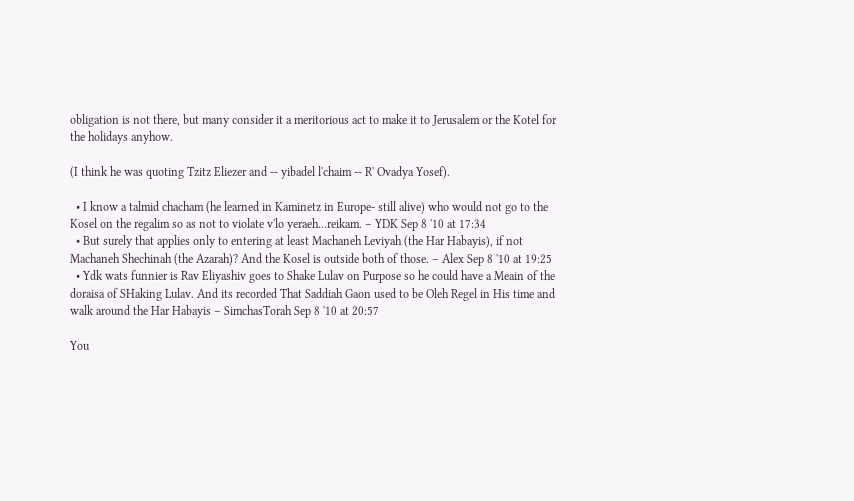obligation is not there, but many consider it a meritorious act to make it to Jerusalem or the Kotel for the holidays anyhow.

(I think he was quoting Tzitz Eliezer and -- yibadel l'chaim -- R' Ovadya Yosef).

  • I know a talmid chacham (he learned in Kaminetz in Europe- still alive) who would not go to the Kosel on the regalim so as not to violate v'lo yeraeh...reikam. – YDK Sep 8 '10 at 17:34
  • But surely that applies only to entering at least Machaneh Leviyah (the Har Habayis), if not Machaneh Shechinah (the Azarah)? And the Kosel is outside both of those. – Alex Sep 8 '10 at 19:25
  • Ydk wats funnier is Rav Eliyashiv goes to Shake Lulav on Purpose so he could have a Meain of the doraisa of SHaking Lulav. And its recorded That Saddiah Gaon used to be Oleh Regel in His time and walk around the Har Habayis – SimchasTorah Sep 8 '10 at 20:57

You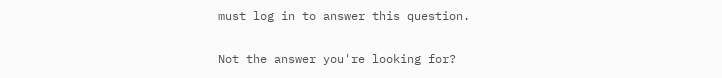must log in to answer this question.

Not the answer you're looking for?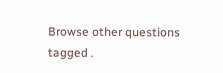Browse other questions tagged .